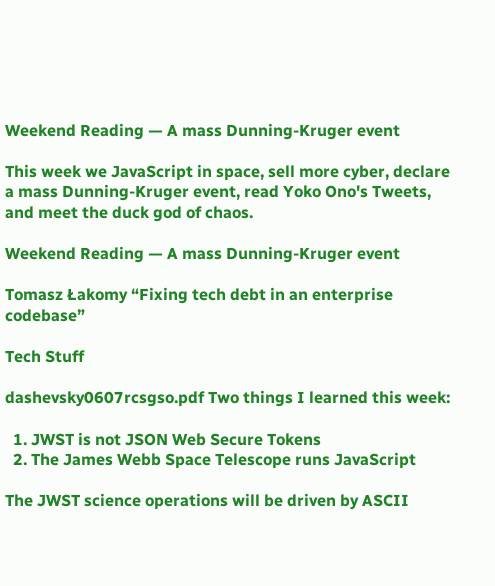Weekend Reading — A mass Dunning-Kruger event

This week we JavaScript in space, sell more cyber, declare a mass Dunning-Kruger event, read Yoko Ono's Tweets, and meet the duck god of chaos.

Weekend Reading — A mass Dunning-Kruger event

Tomasz Łakomy “Fixing tech debt in an enterprise codebase”

Tech Stuff

dashevsky0607rcsgso.pdf Two things I learned this week:

  1. JWST is not JSON Web Secure Tokens
  2. The James Webb Space Telescope runs JavaScript

The JWST science operations will be driven by ASCII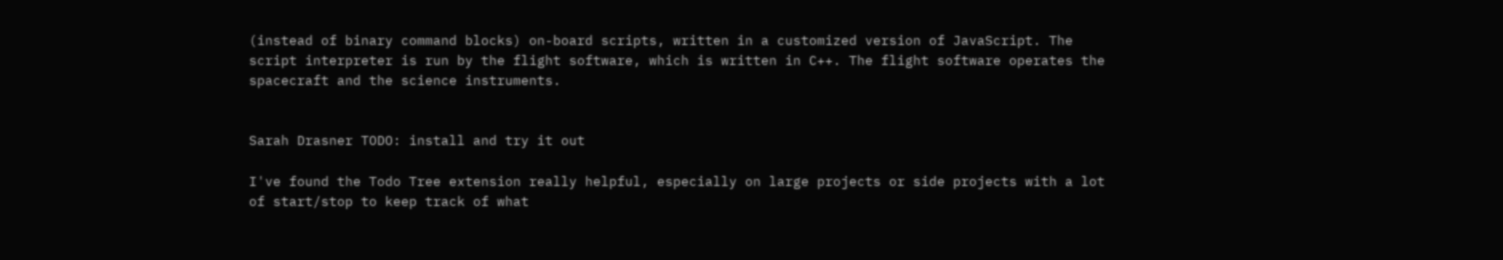(instead of binary command blocks) on-board scripts, written in a customized version of JavaScript. The script interpreter is run by the flight software, which is written in C++. The flight software operates the spacecraft and the science instruments.


Sarah Drasner TODO: install and try it out

I've found the Todo Tree extension really helpful, especially on large projects or side projects with a lot of start/stop to keep track of what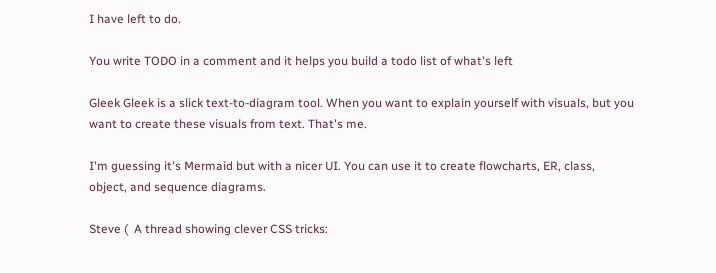I have left to do.

You write TODO in a comment and it helps you build a todo list of what's left

Gleek Gleek is a slick text-to-diagram tool. When you want to explain yourself with visuals, but you want to create these visuals from text. That's me.

I'm guessing it's Mermaid but with a nicer UI. You can use it to create flowcharts, ER, class, object, and sequence diagrams.

Steve (  A thread showing clever CSS tricks: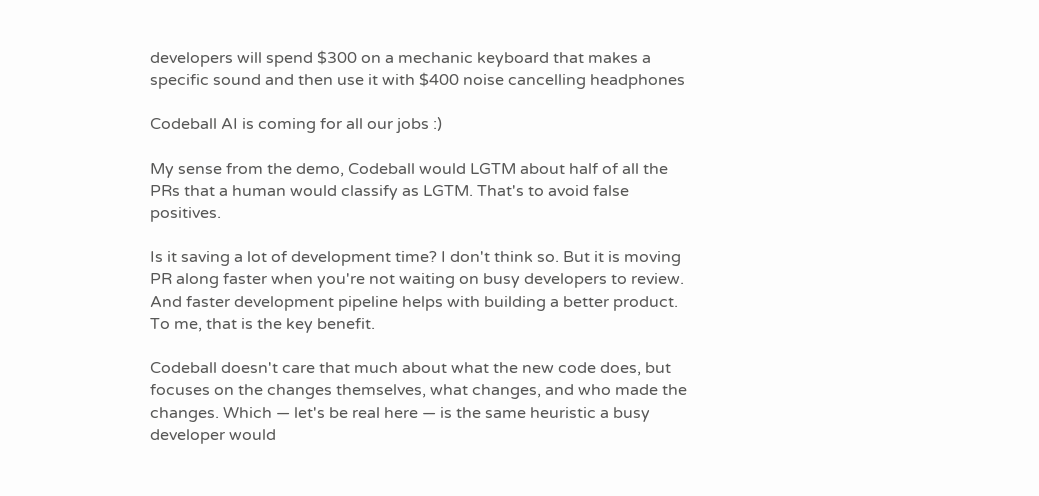developers will spend $300 on a mechanic keyboard that makes a specific sound and then use it with $400 noise cancelling headphones

Codeball AI is coming for all our jobs :)

My sense from the demo, Codeball would LGTM about half of all the PRs that a human would classify as LGTM. That's to avoid false positives.

Is it saving a lot of development time? I don't think so. But it is moving PR along faster when you're not waiting on busy developers to review. And faster development pipeline helps with building a better product. To me, that is the key benefit.

Codeball doesn't care that much about what the new code does, but focuses on the changes themselves, what changes, and who made the changes. Which — let's be real here — is the same heuristic a busy developer would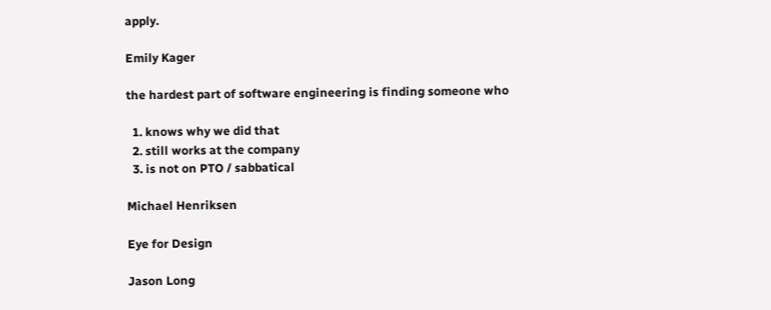apply.

Emily Kager

the hardest part of software engineering is finding someone who

  1. knows why we did that
  2. still works at the company
  3. is not on PTO / sabbatical

Michael Henriksen

Eye for Design

Jason Long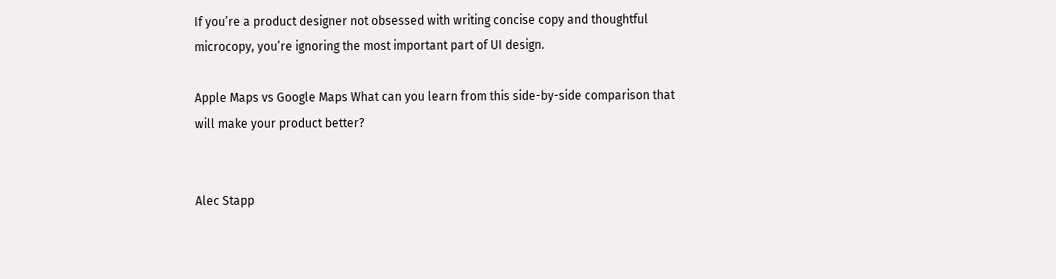If you’re a product designer not obsessed with writing concise copy and thoughtful microcopy, you’re ignoring the most important part of UI design.

Apple Maps vs Google Maps What can you learn from this side-by-side comparison that will make your product better?


Alec Stapp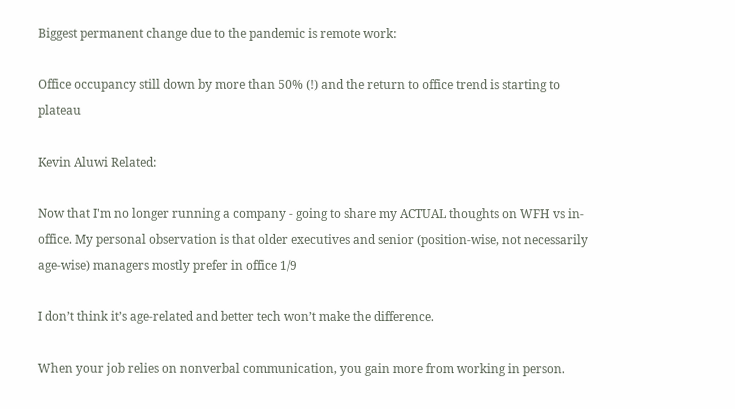Biggest permanent change due to the pandemic is remote work:

Office occupancy still down by more than 50% (!) and the return to office trend is starting to plateau

Kevin Aluwi Related:

Now that I'm no longer running a company - going to share my ACTUAL thoughts on WFH vs in-office. My personal observation is that older executives and senior (position-wise, not necessarily age-wise) managers mostly prefer in office 1/9

I don’t think it’s age-related and better tech won’t make the difference.

When your job relies on nonverbal communication, you gain more from working in person.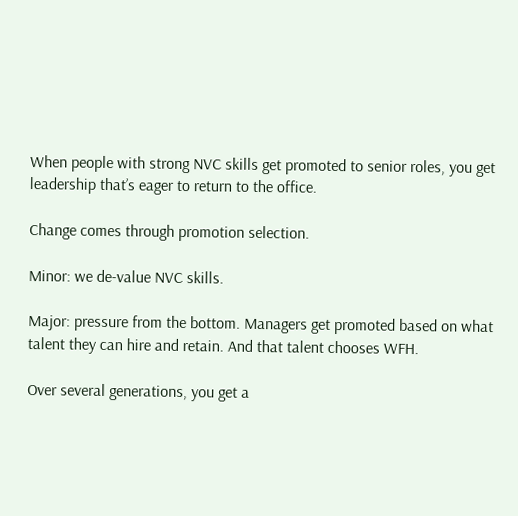When people with strong NVC skills get promoted to senior roles, you get leadership that’s eager to return to the office.

Change comes through promotion selection.

Minor: we de-value NVC skills.

Major: pressure from the bottom. Managers get promoted based on what talent they can hire and retain. And that talent chooses WFH.

Over several generations, you get a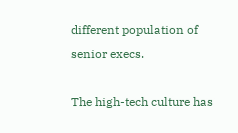different population of senior execs.

The high-tech culture has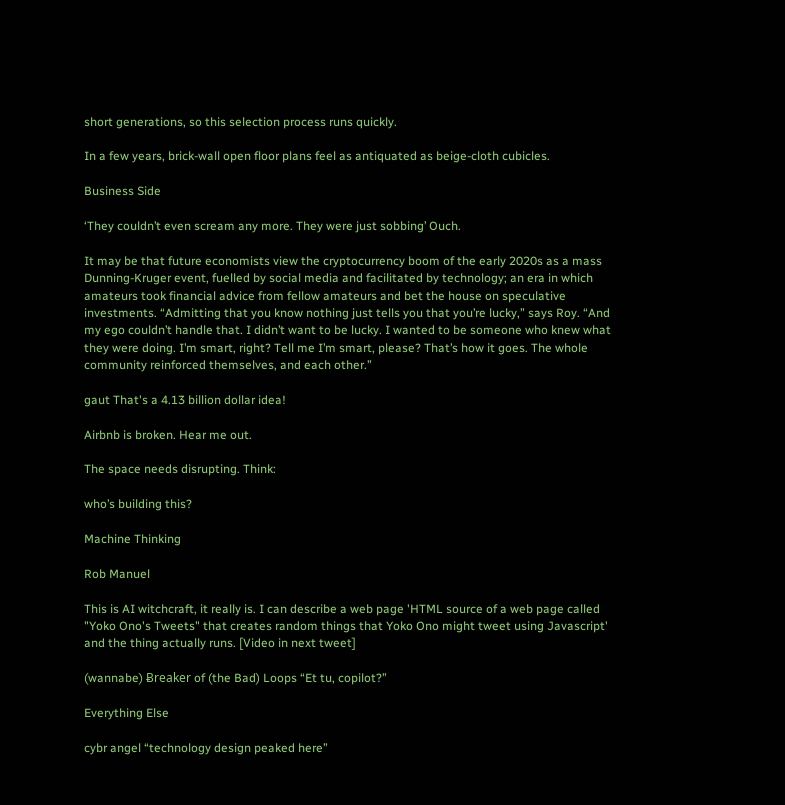short generations, so this selection process runs quickly.

In a few years, brick-wall open floor plans feel as antiquated as beige-cloth cubicles.

Business Side

‘They couldn’t even scream any more. They were just sobbing’ Ouch.

It may be that future economists view the cryptocurrency boom of the early 2020s as a mass Dunning-Kruger event, fuelled by social media and facilitated by technology; an era in which amateurs took financial advice from fellow amateurs and bet the house on speculative investments. “Admitting that you know nothing just tells you that you’re lucky,” says Roy. “And my ego couldn’t handle that. I didn’t want to be lucky. I wanted to be someone who knew what they were doing. I’m smart, right? Tell me I’m smart, please? That’s how it goes. The whole community reinforced themselves, and each other.”

gaut That's a 4.13 billion dollar idea!

Airbnb is broken. Hear me out.

The space needs disrupting. Think:

who’s building this?

Machine Thinking

Rob Manuel

This is AI witchcraft, it really is. I can describe a web page 'HTML source of a web page called "Yoko Ono's Tweets" that creates random things that Yoko Ono might tweet using Javascript' and the thing actually runs. [Video in next tweet]

(wannabe) Ƀreaker of (the Bad) Loops “Et tu, copilot?”

Everything Else

cybr angel “technology design peaked here”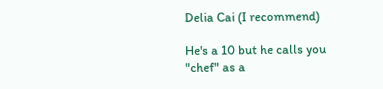Delia Cai (I recommend)

He's a 10 but he calls you "chef" as a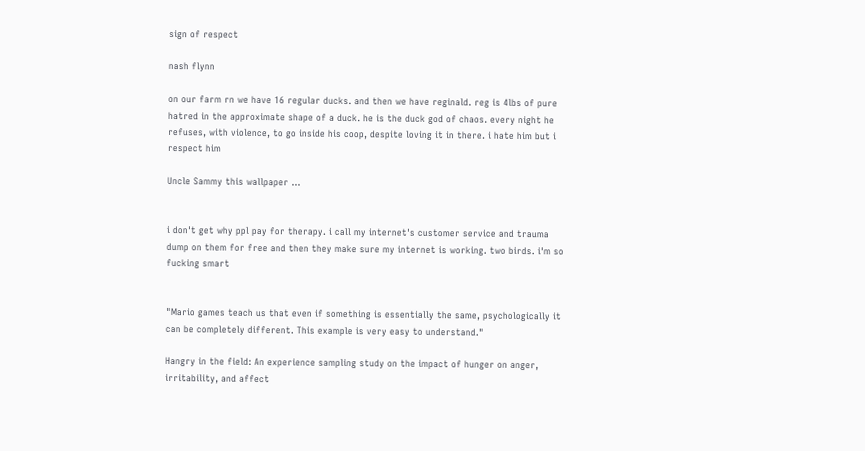sign of respect

nash flynn

on our farm rn we have 16 regular ducks. and then we have reginald. reg is 4lbs of pure hatred in the approximate shape of a duck. he is the duck god of chaos. every night he refuses, with violence, to go inside his coop, despite loving it in there. i hate him but i respect him

Uncle Sammy this wallpaper …


i don't get why ppl pay for therapy. i call my internet's customer service and trauma dump on them for free and then they make sure my internet is working. two birds. i'm so fucking smart


"Mario games teach us that even if something is essentially the same, psychologically it can be completely different. This example is very easy to understand."

Hangry in the field: An experience sampling study on the impact of hunger on anger, irritability, and affect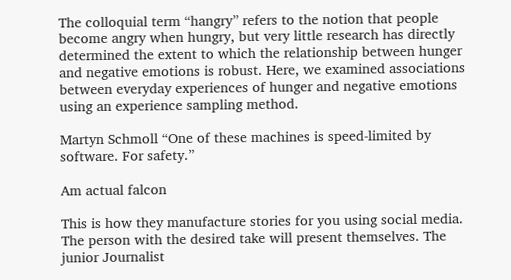The colloquial term “hangry” refers to the notion that people become angry when hungry, but very little research has directly determined the extent to which the relationship between hunger and negative emotions is robust. Here, we examined associations between everyday experiences of hunger and negative emotions using an experience sampling method.

Martyn Schmoll “One of these machines is speed-limited by software. For safety.”

Am actual falcon

This is how they manufacture stories for you using social media. The person with the desired take will present themselves. The junior Journalist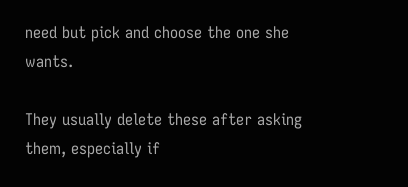need but pick and choose the one she wants.

They usually delete these after asking them, especially if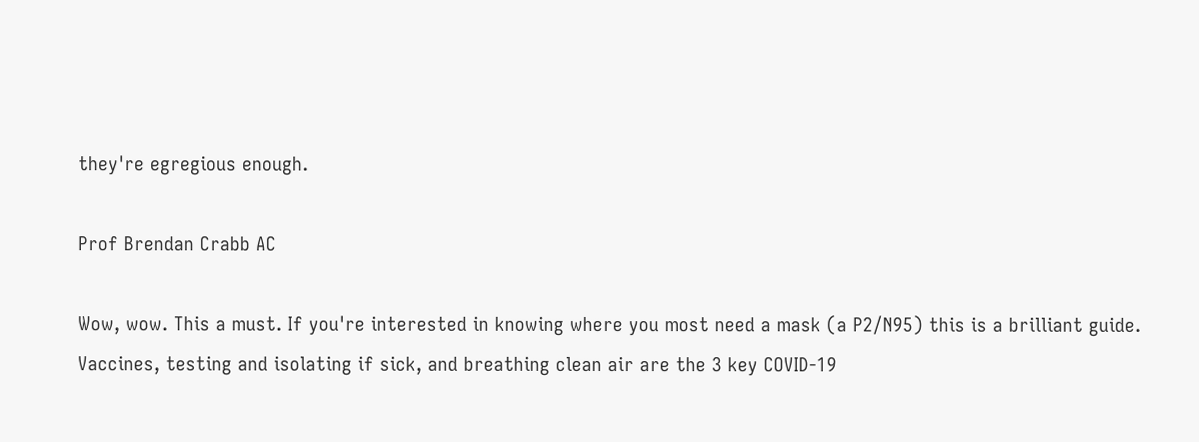they're egregious enough.

Prof Brendan Crabb AC

Wow, wow. This a must. If you're interested in knowing where you most need a mask (a P2/N95) this is a brilliant guide. Vaccines, testing and isolating if sick, and breathing clean air are the 3 key COVID-19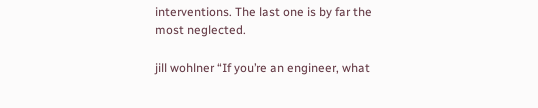interventions. The last one is by far the most neglected.

jill wohlner “If you’re an engineer, what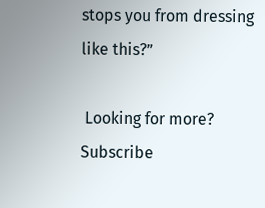stops you from dressing like this?”

 Looking for more? Subscribe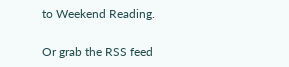to Weekend Reading.

Or grab the RSS feed